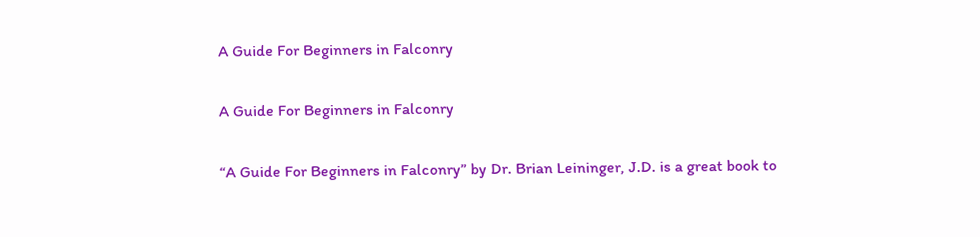A Guide For Beginners in Falconry

A Guide For Beginners in Falconry

“A Guide For Beginners in Falconry” by Dr. Brian Leininger, J.D. is a great book to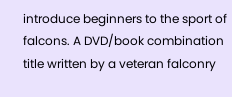introduce beginners to the sport of falcons. A DVD/book combination title written by a veteran falconry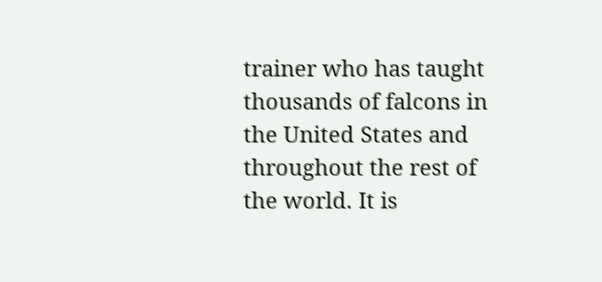trainer who has taught thousands of falcons in the United States and throughout the rest of the world. It is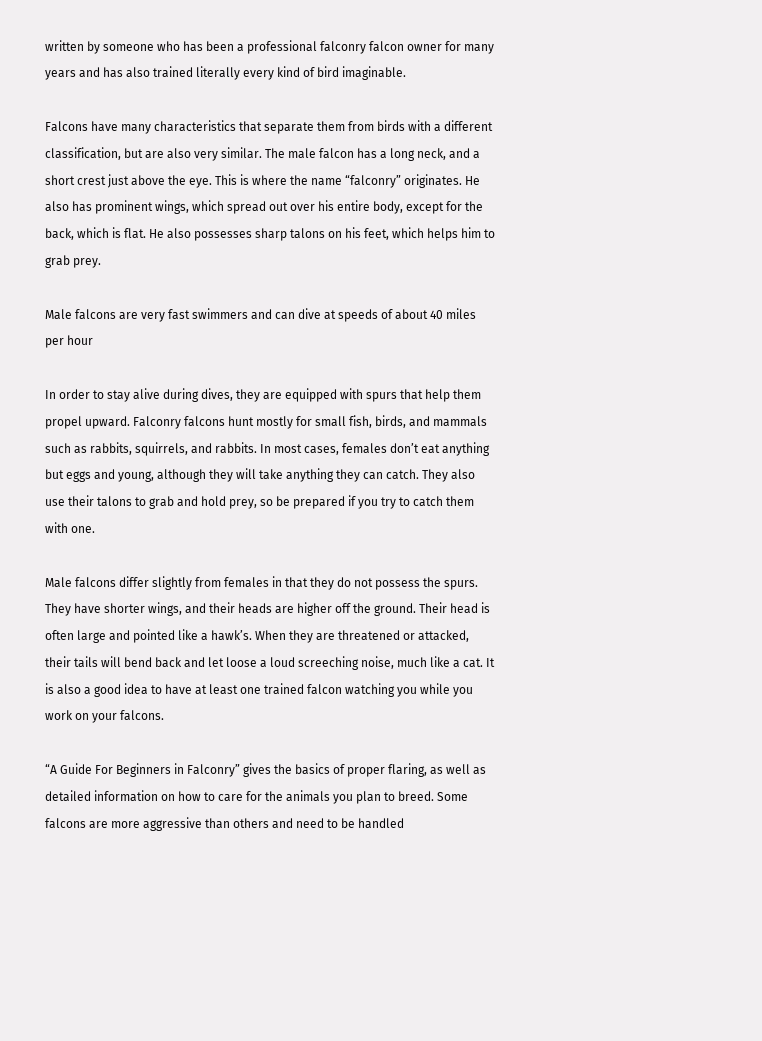written by someone who has been a professional falconry falcon owner for many years and has also trained literally every kind of bird imaginable.

Falcons have many characteristics that separate them from birds with a different classification, but are also very similar. The male falcon has a long neck, and a short crest just above the eye. This is where the name “falconry” originates. He also has prominent wings, which spread out over his entire body, except for the back, which is flat. He also possesses sharp talons on his feet, which helps him to grab prey.

Male falcons are very fast swimmers and can dive at speeds of about 40 miles per hour

In order to stay alive during dives, they are equipped with spurs that help them propel upward. Falconry falcons hunt mostly for small fish, birds, and mammals such as rabbits, squirrels, and rabbits. In most cases, females don’t eat anything but eggs and young, although they will take anything they can catch. They also use their talons to grab and hold prey, so be prepared if you try to catch them with one.

Male falcons differ slightly from females in that they do not possess the spurs. They have shorter wings, and their heads are higher off the ground. Their head is often large and pointed like a hawk’s. When they are threatened or attacked, their tails will bend back and let loose a loud screeching noise, much like a cat. It is also a good idea to have at least one trained falcon watching you while you work on your falcons.

“A Guide For Beginners in Falconry” gives the basics of proper flaring, as well as detailed information on how to care for the animals you plan to breed. Some falcons are more aggressive than others and need to be handled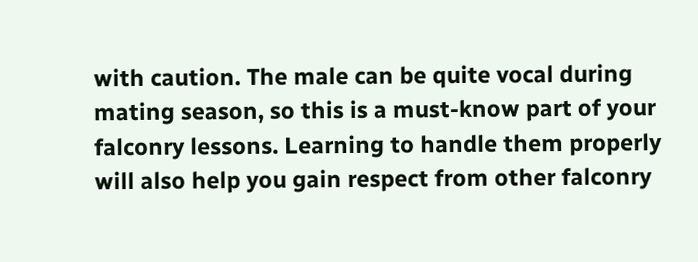with caution. The male can be quite vocal during mating season, so this is a must-know part of your falconry lessons. Learning to handle them properly will also help you gain respect from other falconry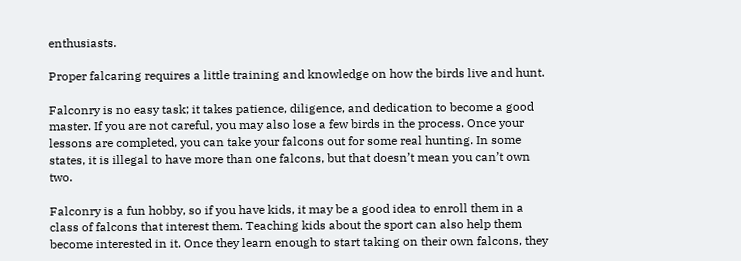enthusiasts.

Proper falcaring requires a little training and knowledge on how the birds live and hunt.

Falconry is no easy task; it takes patience, diligence, and dedication to become a good master. If you are not careful, you may also lose a few birds in the process. Once your lessons are completed, you can take your falcons out for some real hunting. In some states, it is illegal to have more than one falcons, but that doesn’t mean you can’t own two.

Falconry is a fun hobby, so if you have kids, it may be a good idea to enroll them in a class of falcons that interest them. Teaching kids about the sport can also help them become interested in it. Once they learn enough to start taking on their own falcons, they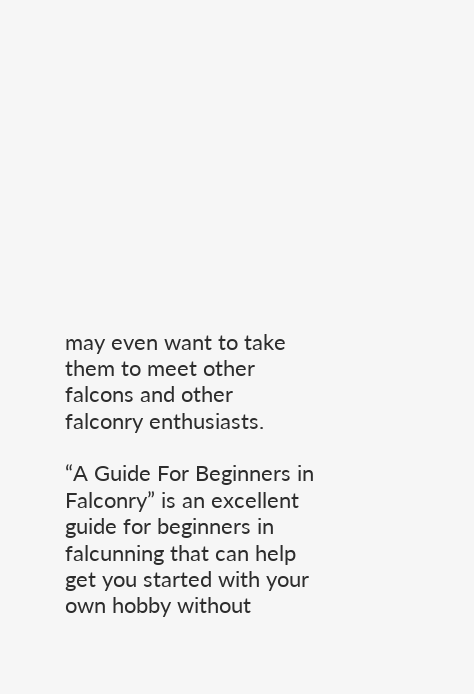may even want to take them to meet other falcons and other falconry enthusiasts.

“A Guide For Beginners in Falconry” is an excellent guide for beginners in falcunning that can help get you started with your own hobby without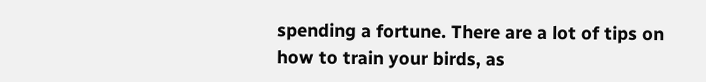spending a fortune. There are a lot of tips on how to train your birds, as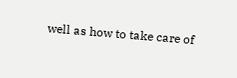well as how to take care of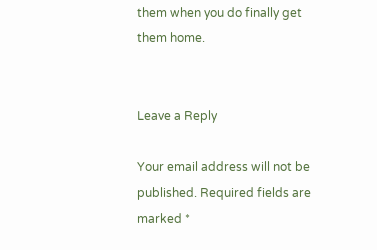them when you do finally get them home.


Leave a Reply

Your email address will not be published. Required fields are marked *